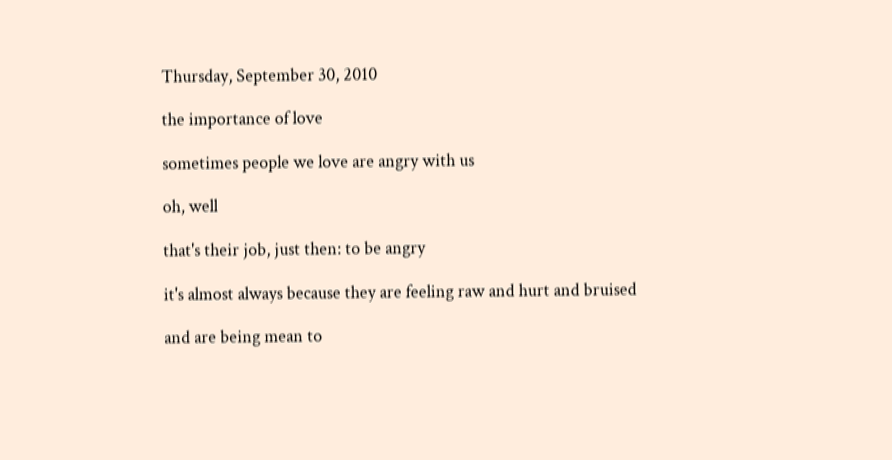Thursday, September 30, 2010

the importance of love

sometimes people we love are angry with us

oh, well

that's their job, just then: to be angry

it's almost always because they are feeling raw and hurt and bruised

and are being mean to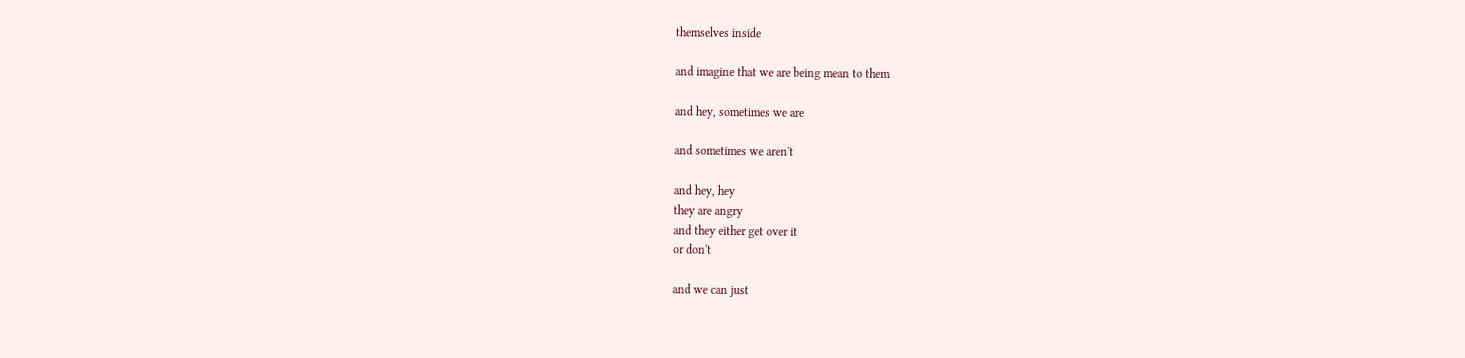themselves inside

and imagine that we are being mean to them

and hey, sometimes we are

and sometimes we aren't

and hey, hey
they are angry
and they either get over it
or don't

and we can just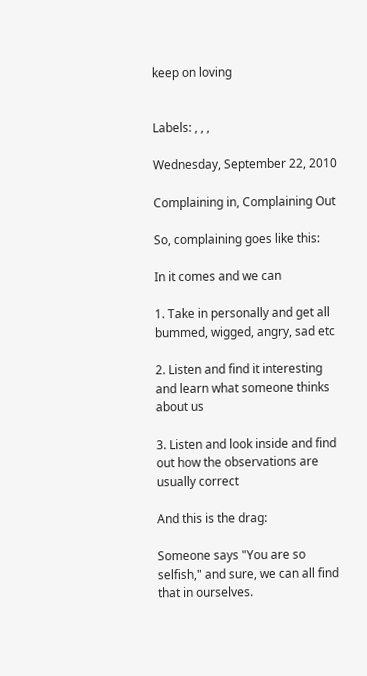keep on loving


Labels: , , ,

Wednesday, September 22, 2010

Complaining in, Complaining Out

So, complaining goes like this:

In it comes and we can

1. Take in personally and get all bummed, wigged, angry, sad etc

2. Listen and find it interesting and learn what someone thinks about us

3. Listen and look inside and find out how the observations are usually correct

And this is the drag:

Someone says "You are so selfish," and sure, we can all find that in ourselves.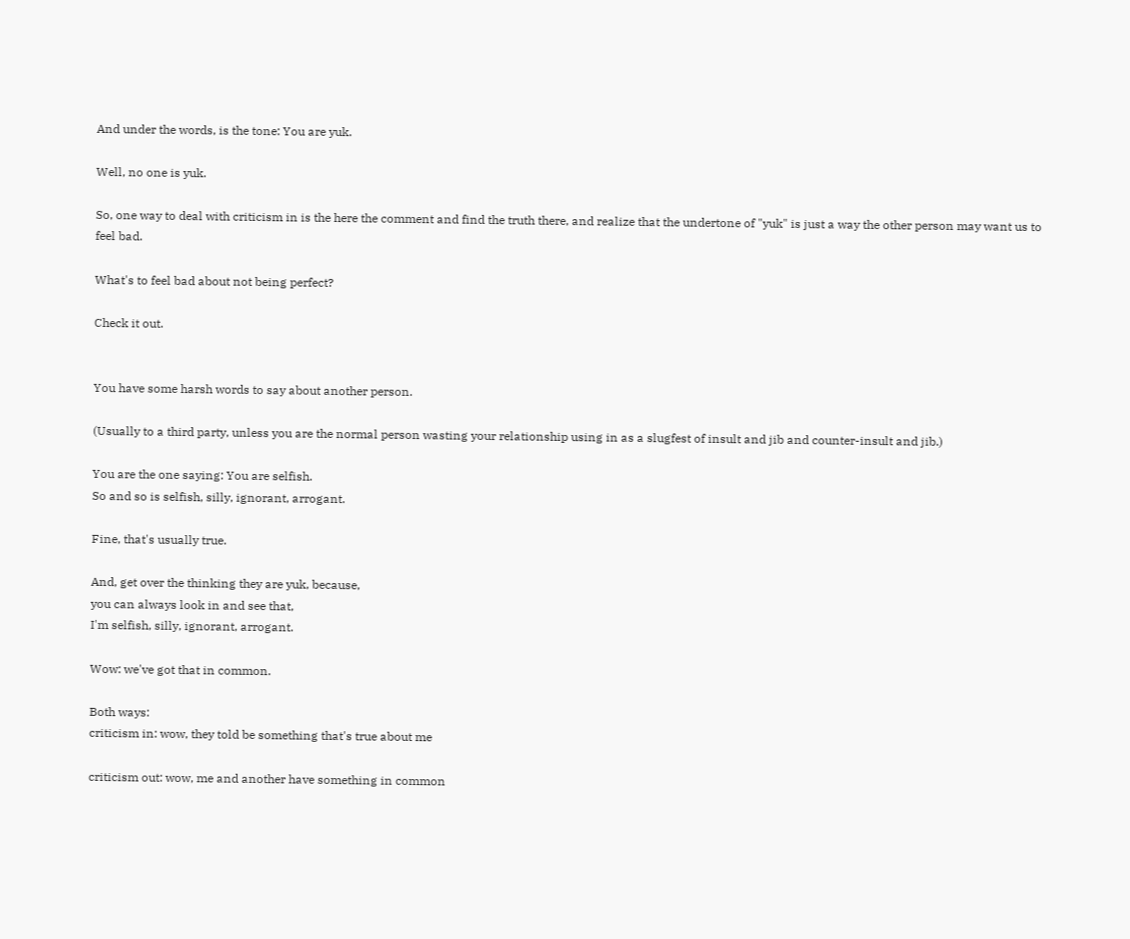And under the words, is the tone: You are yuk.

Well, no one is yuk.

So, one way to deal with criticism in is the here the comment and find the truth there, and realize that the undertone of "yuk" is just a way the other person may want us to feel bad.

What's to feel bad about not being perfect?

Check it out.


You have some harsh words to say about another person.

(Usually to a third party, unless you are the normal person wasting your relationship using in as a slugfest of insult and jib and counter-insult and jib.)

You are the one saying: You are selfish.
So and so is selfish, silly, ignorant, arrogant.

Fine, that's usually true.

And, get over the thinking they are yuk, because,
you can always look in and see that,
I'm selfish, silly, ignorant, arrogant.

Wow: we've got that in common.

Both ways:
criticism in: wow, they told be something that's true about me

criticism out: wow, me and another have something in common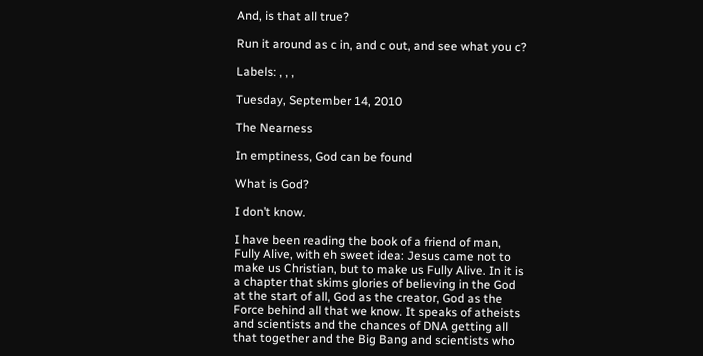And, is that all true?

Run it around as c in, and c out, and see what you c?

Labels: , , ,

Tuesday, September 14, 2010

The Nearness

In emptiness, God can be found

What is God?

I don’t know.

I have been reading the book of a friend of man, Fully Alive, with eh sweet idea: Jesus came not to make us Christian, but to make us Fully Alive. In it is a chapter that skims glories of believing in the God at the start of all, God as the creator, God as the Force behind all that we know. It speaks of atheists and scientists and the chances of DNA getting all that together and the Big Bang and scientists who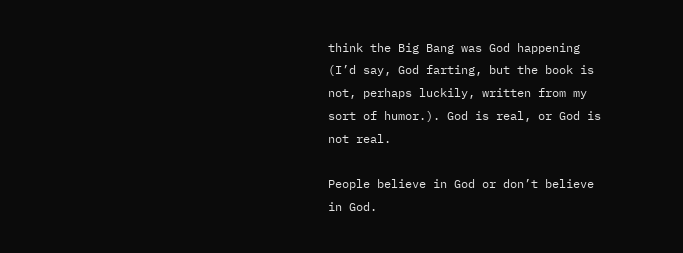think the Big Bang was God happening (I’d say, God farting, but the book is not, perhaps luckily, written from my sort of humor.). God is real, or God is not real.

People believe in God or don’t believe in God.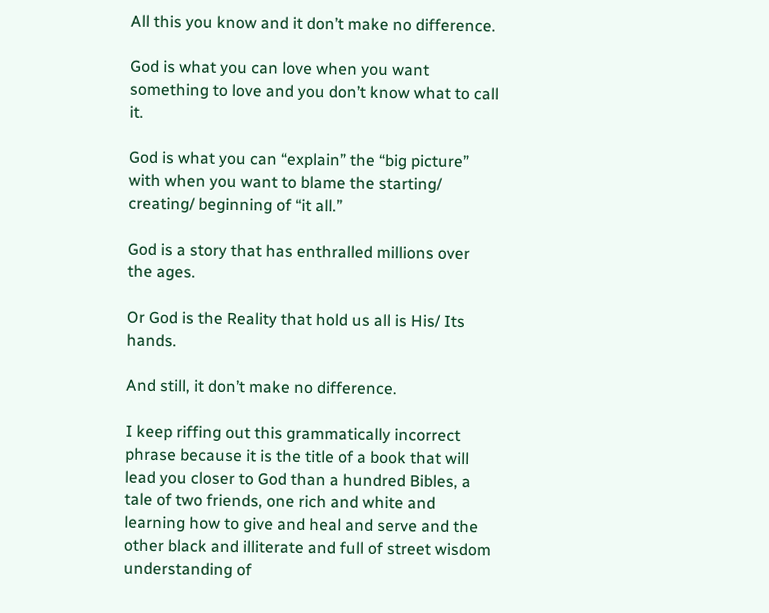All this you know and it don’t make no difference.

God is what you can love when you want something to love and you don’t know what to call it.

God is what you can “explain” the “big picture” with when you want to blame the starting/ creating/ beginning of “it all.”

God is a story that has enthralled millions over the ages.

Or God is the Reality that hold us all is His/ Its hands.

And still, it don’t make no difference.

I keep riffing out this grammatically incorrect phrase because it is the title of a book that will lead you closer to God than a hundred Bibles, a tale of two friends, one rich and white and learning how to give and heal and serve and the other black and illiterate and full of street wisdom understanding of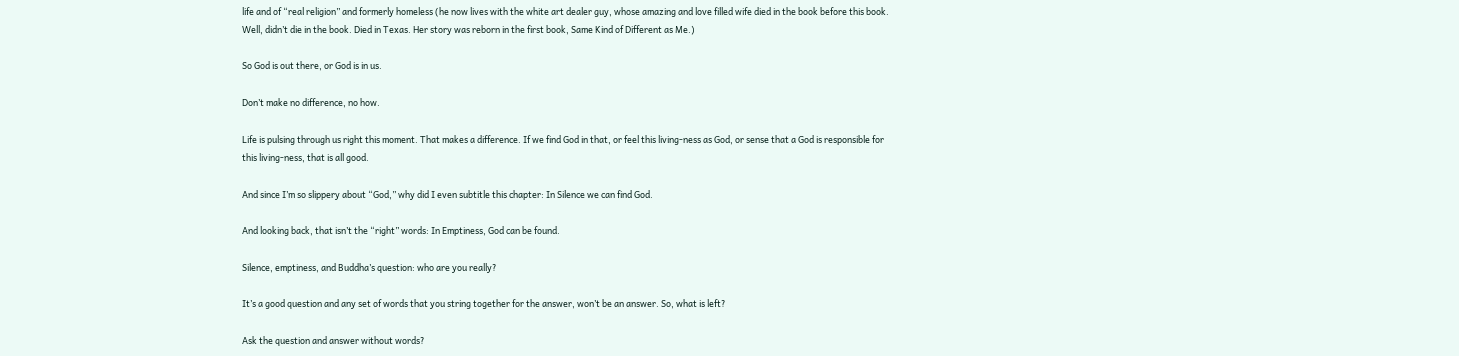life and of “real religion” and formerly homeless (he now lives with the white art dealer guy, whose amazing and love filled wife died in the book before this book. Well, didn’t die in the book. Died in Texas. Her story was reborn in the first book, Same Kind of Different as Me.)

So God is out there, or God is in us.

Don’t make no difference, no how.

Life is pulsing through us right this moment. That makes a difference. If we find God in that, or feel this living-ness as God, or sense that a God is responsible for this living-ness, that is all good.

And since I’m so slippery about “God,” why did I even subtitle this chapter: In Silence we can find God.

And looking back, that isn’t the “right” words: In Emptiness, God can be found.

Silence, emptiness, and Buddha’s question: who are you really?

It’s a good question and any set of words that you string together for the answer, won’t be an answer. So, what is left?

Ask the question and answer without words?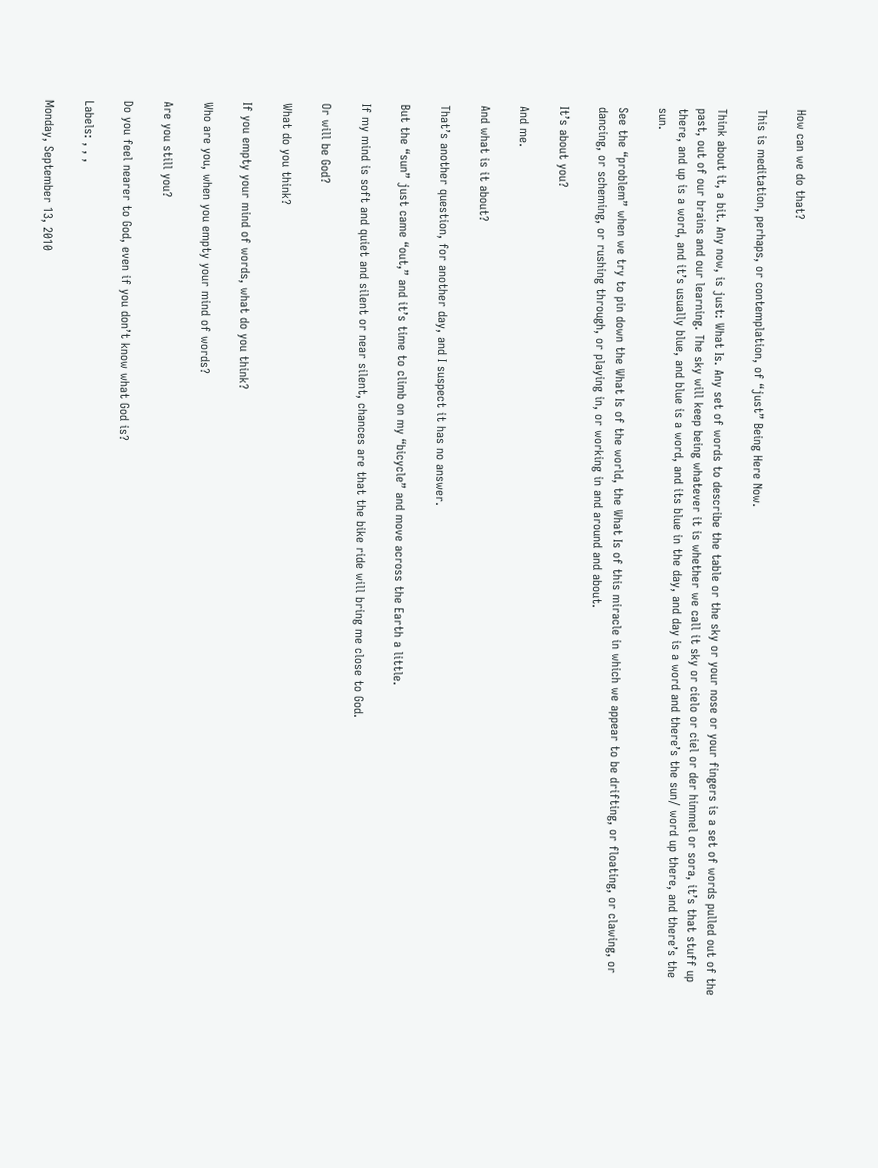How can we do that?

This is meditation, perhaps, or contemplation, of “just” Being Here Now.

Think about it, a bit. Any now, is just: What Is. Any set of words to describe the table or the sky or your nose or your fingers is a set of words pulled out of the past, out of our brains and our learning. The sky will keep being whatever it is whether we call it sky or cielo or ciel or der himmel or sora, it’s that stuff up there, and up is a word, and it’s usually blue, and blue is a word, and its blue in the day, and day is a word and there’s the sun/ word up there, and there’s the sun.

See the “problem” when we try to pin down the What Is of the world, the What Is of this miracle in which we appear to be drifting, or floating, or clawing, or dancing, or scheming, or rushing through, or playing in, or working in and around and about.

It’s about you?

And me.

And what is it about?

That’s another question, for another day, and I suspect it has no answer.

But the “sun” just came “out,” and it’s time to climb on my “bicycle” and move across the Earth a little.

If my mind is soft and quiet and silent or near silent, chances are that the bike ride will bring me close to God.

Or will be God?

What do you think?

If you empty your mind of words, what do you think?

Who are you, when you empty your mind of words?

Are you still you?

Do you feel nearer to God, even if you don’t know what God is?

Labels: , , ,

Monday, September 13, 2010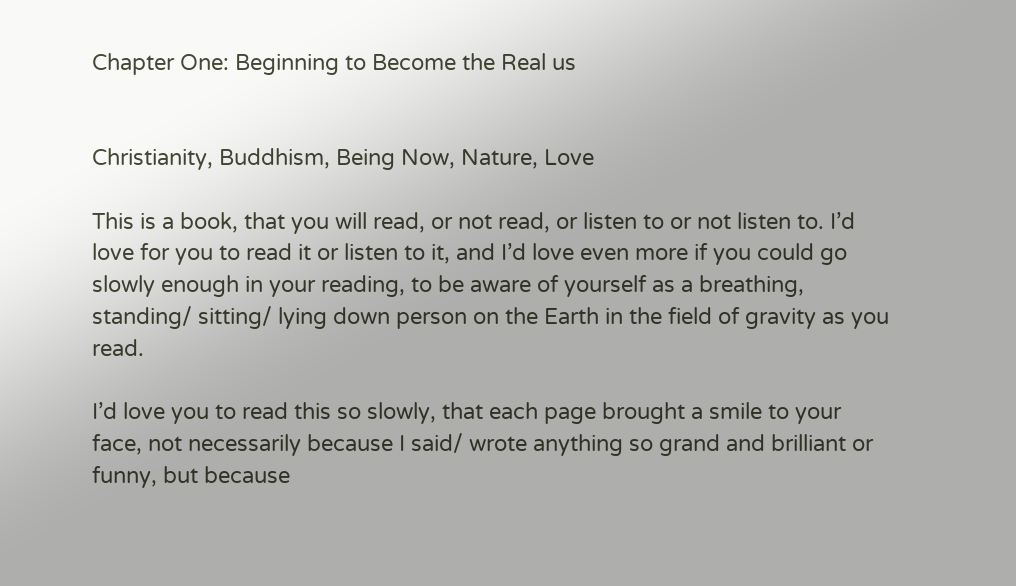Chapter One: Beginning to Become the Real us


Christianity, Buddhism, Being Now, Nature, Love

This is a book, that you will read, or not read, or listen to or not listen to. I’d love for you to read it or listen to it, and I’d love even more if you could go slowly enough in your reading, to be aware of yourself as a breathing, standing/ sitting/ lying down person on the Earth in the field of gravity as you read.

I’d love you to read this so slowly, that each page brought a smile to your face, not necessarily because I said/ wrote anything so grand and brilliant or funny, but because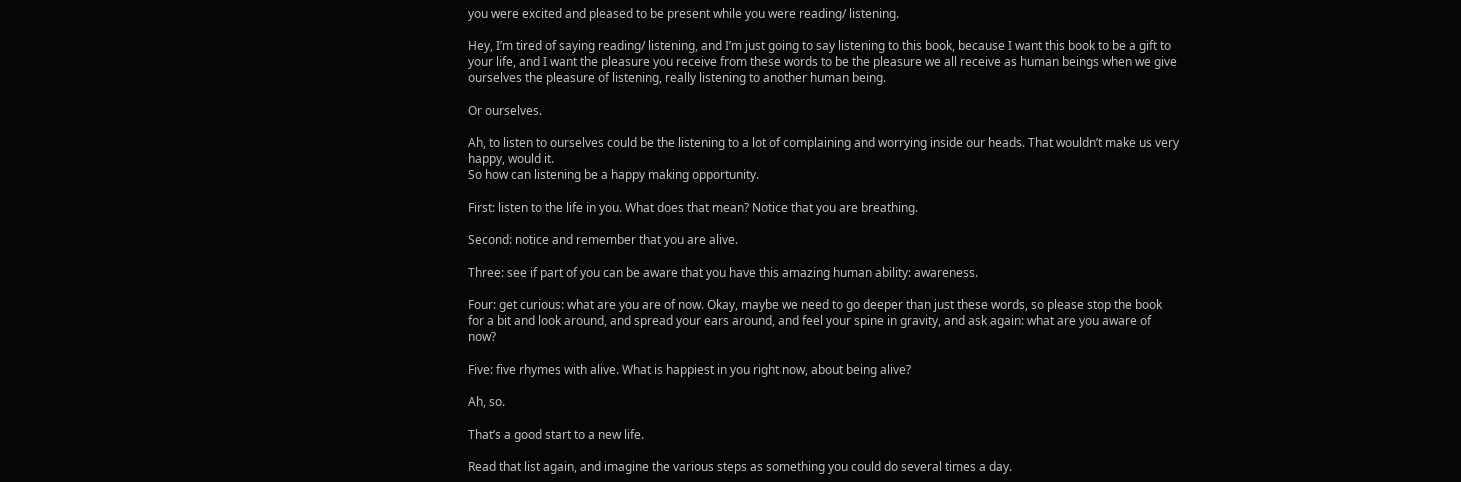you were excited and pleased to be present while you were reading/ listening.

Hey, I’m tired of saying reading/ listening, and I’m just going to say listening to this book, because I want this book to be a gift to your life, and I want the pleasure you receive from these words to be the pleasure we all receive as human beings when we give ourselves the pleasure of listening, really listening to another human being.

Or ourselves.

Ah, to listen to ourselves could be the listening to a lot of complaining and worrying inside our heads. That wouldn’t make us very happy, would it.
So how can listening be a happy making opportunity.

First: listen to the life in you. What does that mean? Notice that you are breathing.

Second: notice and remember that you are alive.

Three: see if part of you can be aware that you have this amazing human ability: awareness.

Four: get curious: what are you are of now. Okay, maybe we need to go deeper than just these words, so please stop the book for a bit and look around, and spread your ears around, and feel your spine in gravity, and ask again: what are you aware of now?

Five: five rhymes with alive. What is happiest in you right now, about being alive?

Ah, so.

That’s a good start to a new life.

Read that list again, and imagine the various steps as something you could do several times a day.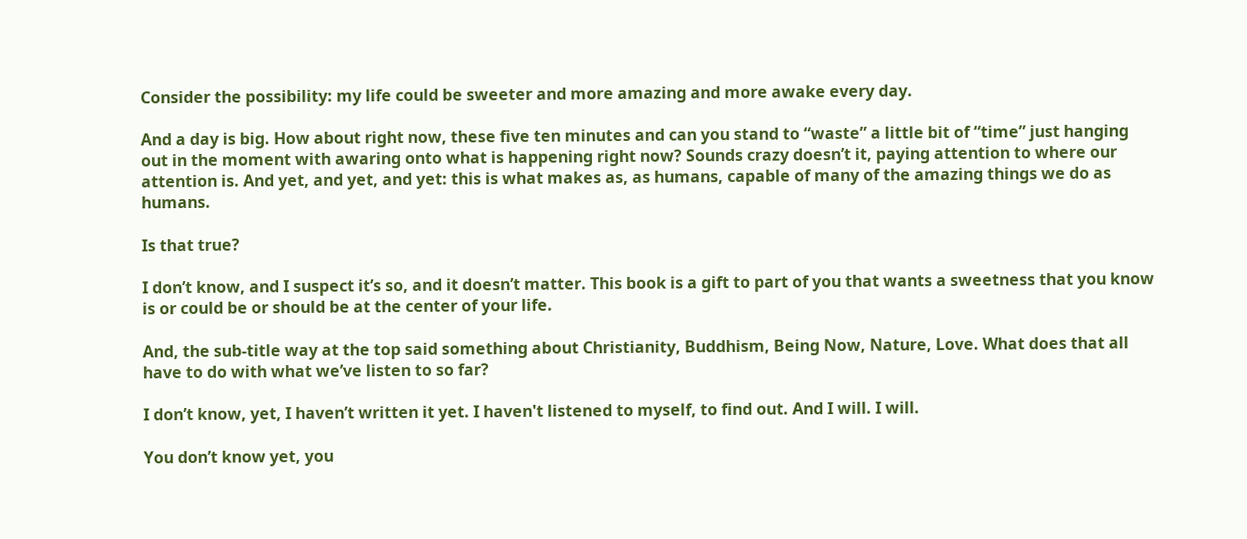Consider the possibility: my life could be sweeter and more amazing and more awake every day.

And a day is big. How about right now, these five ten minutes and can you stand to “waste” a little bit of “time” just hanging out in the moment with awaring onto what is happening right now? Sounds crazy doesn’t it, paying attention to where our attention is. And yet, and yet, and yet: this is what makes as, as humans, capable of many of the amazing things we do as humans.

Is that true?

I don’t know, and I suspect it’s so, and it doesn’t matter. This book is a gift to part of you that wants a sweetness that you know is or could be or should be at the center of your life.

And, the sub-title way at the top said something about Christianity, Buddhism, Being Now, Nature, Love. What does that all have to do with what we’ve listen to so far?

I don’t know, yet, I haven’t written it yet. I haven't listened to myself, to find out. And I will. I will.

You don’t know yet, you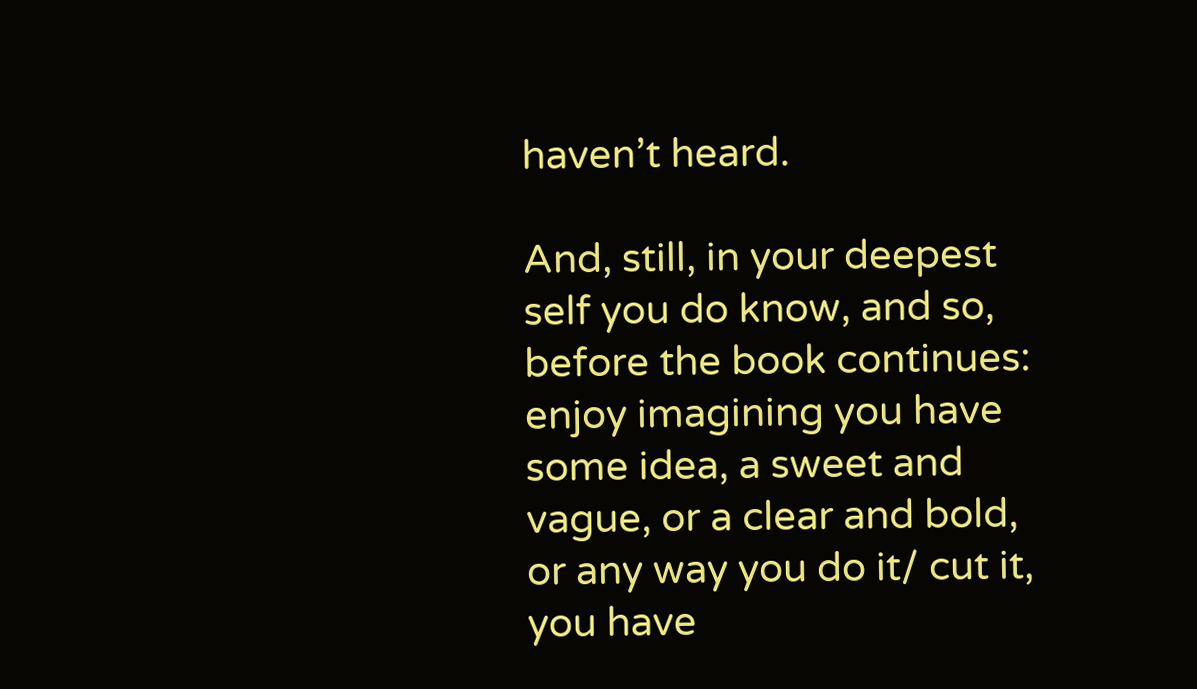haven’t heard.

And, still, in your deepest self you do know, and so, before the book continues: enjoy imagining you have some idea, a sweet and vague, or a clear and bold, or any way you do it/ cut it, you have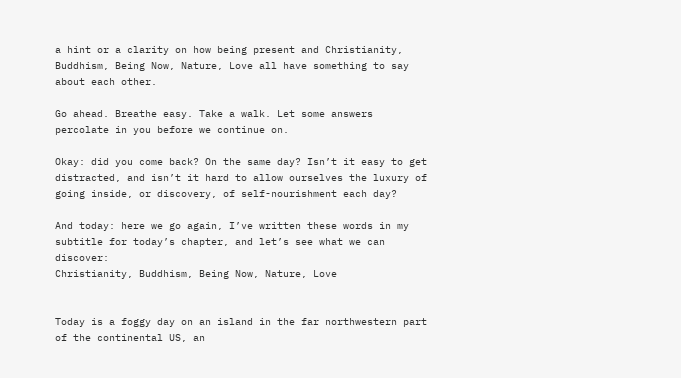a hint or a clarity on how being present and Christianity, Buddhism, Being Now, Nature, Love all have something to say about each other.

Go ahead. Breathe easy. Take a walk. Let some answers percolate in you before we continue on.

Okay: did you come back? On the same day? Isn’t it easy to get distracted, and isn’t it hard to allow ourselves the luxury of going inside, or discovery, of self-nourishment each day?

And today: here we go again, I’ve written these words in my subtitle for today’s chapter, and let’s see what we can discover:
Christianity, Buddhism, Being Now, Nature, Love


Today is a foggy day on an island in the far northwestern part of the continental US, an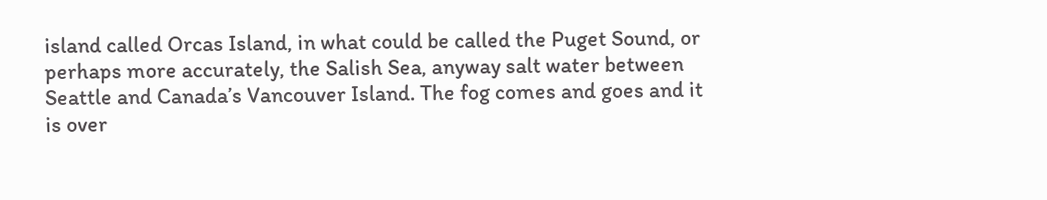island called Orcas Island, in what could be called the Puget Sound, or perhaps more accurately, the Salish Sea, anyway salt water between Seattle and Canada’s Vancouver Island. The fog comes and goes and it is over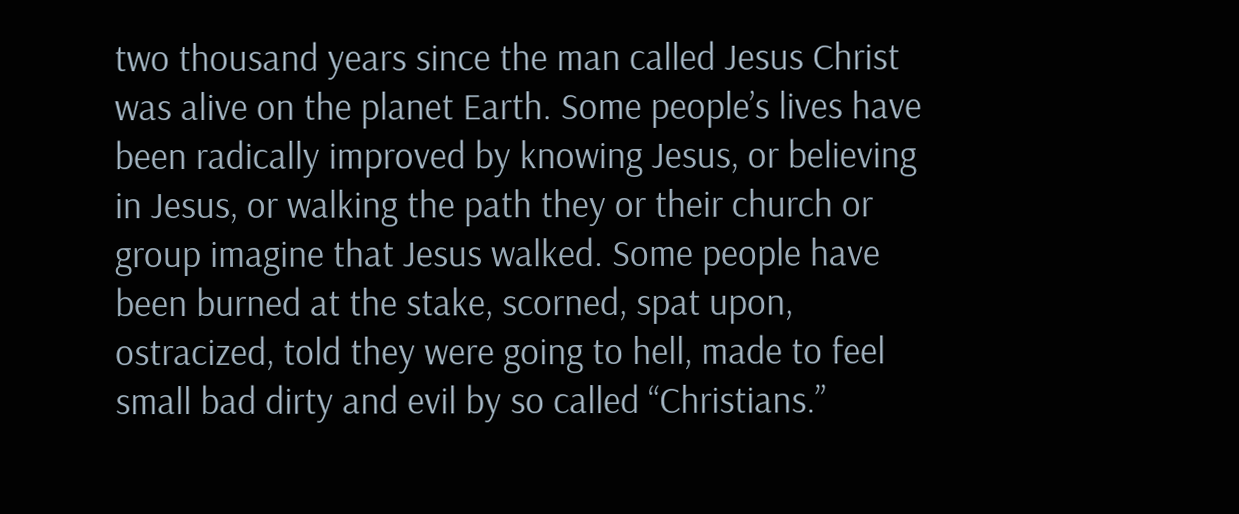two thousand years since the man called Jesus Christ was alive on the planet Earth. Some people’s lives have been radically improved by knowing Jesus, or believing in Jesus, or walking the path they or their church or group imagine that Jesus walked. Some people have been burned at the stake, scorned, spat upon, ostracized, told they were going to hell, made to feel small bad dirty and evil by so called “Christians.”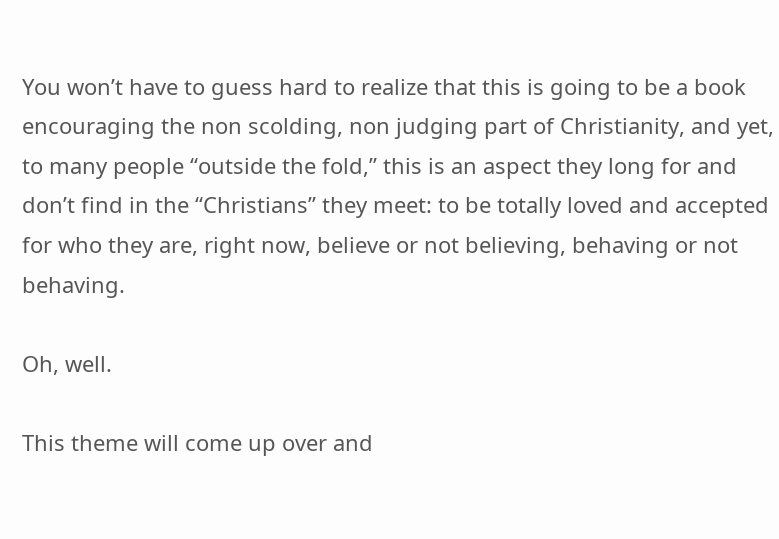You won’t have to guess hard to realize that this is going to be a book encouraging the non scolding, non judging part of Christianity, and yet, to many people “outside the fold,” this is an aspect they long for and don’t find in the “Christians” they meet: to be totally loved and accepted for who they are, right now, believe or not believing, behaving or not behaving.

Oh, well.

This theme will come up over and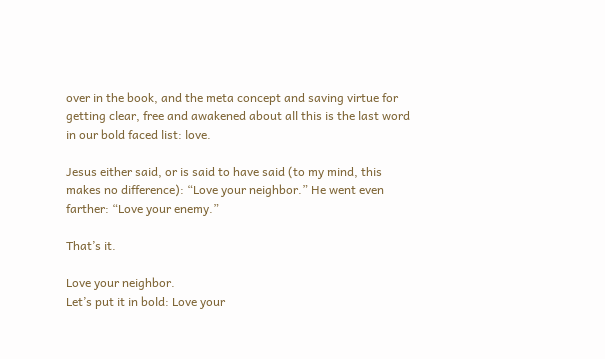over in the book, and the meta concept and saving virtue for getting clear, free and awakened about all this is the last word in our bold faced list: love.

Jesus either said, or is said to have said (to my mind, this makes no difference): “Love your neighbor.” He went even farther: “Love your enemy.”

That’s it.

Love your neighbor.
Let’s put it in bold: Love your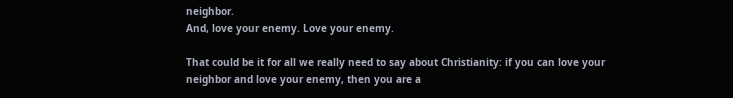neighbor.
And, love your enemy. Love your enemy.

That could be it for all we really need to say about Christianity: if you can love your neighbor and love your enemy, then you are a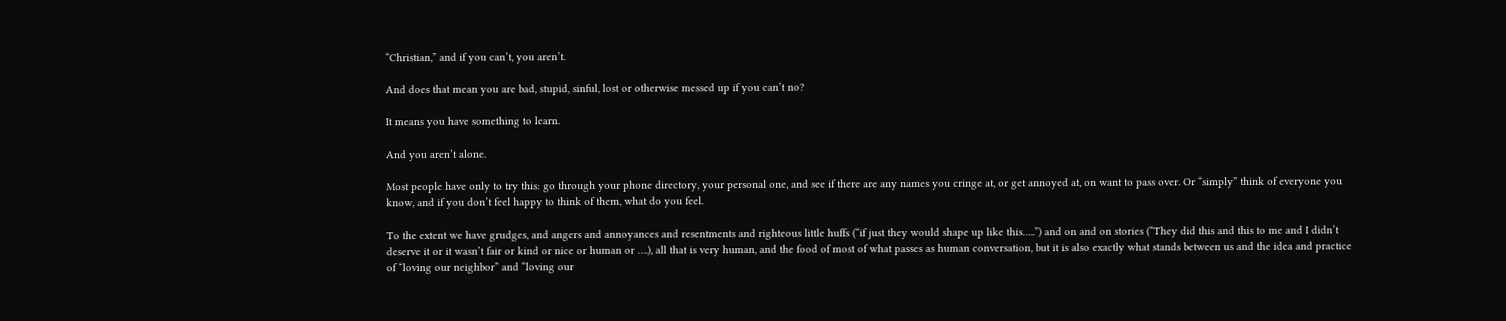“Christian,” and if you can’t, you aren’t.

And does that mean you are bad, stupid, sinful, lost or otherwise messed up if you can’t no?

It means you have something to learn.

And you aren’t alone.

Most people have only to try this: go through your phone directory, your personal one, and see if there are any names you cringe at, or get annoyed at, on want to pass over. Or “simply” think of everyone you know, and if you don’t feel happy to think of them, what do you feel.

To the extent we have grudges, and angers and annoyances and resentments and righteous little huffs (“if just they would shape up like this…..”) and on and on stories (“They did this and this to me and I didn’t deserve it or it wasn’t fair or kind or nice or human or ….), all that is very human, and the food of most of what passes as human conversation, but it is also exactly what stands between us and the idea and practice of “loving our neighbor” and “loving our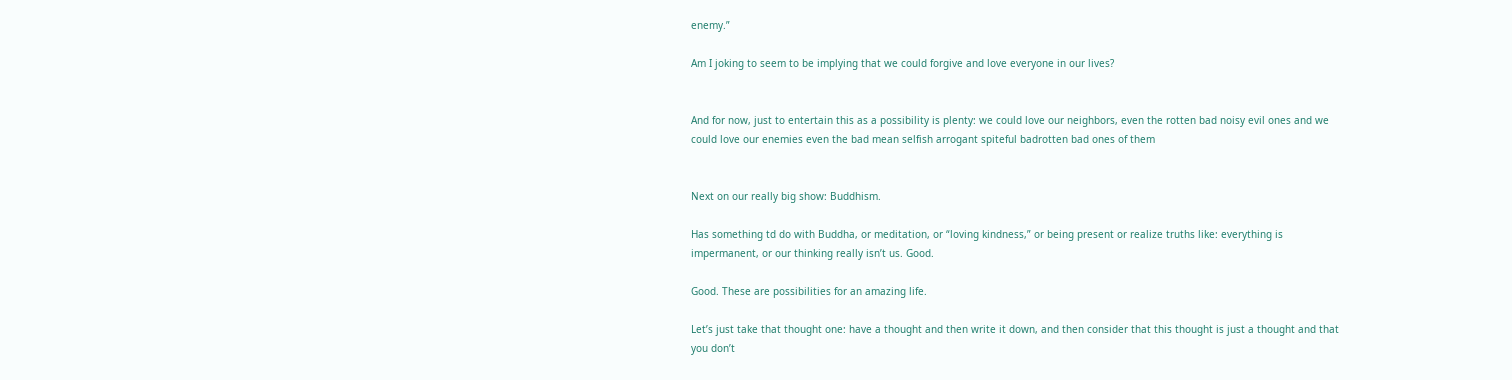enemy.”

Am I joking to seem to be implying that we could forgive and love everyone in our lives?


And for now, just to entertain this as a possibility is plenty: we could love our neighbors, even the rotten bad noisy evil ones and we could love our enemies even the bad mean selfish arrogant spiteful badrotten bad ones of them


Next on our really big show: Buddhism.

Has something td do with Buddha, or meditation, or “loving kindness,” or being present or realize truths like: everything is impermanent, or our thinking really isn’t us. Good.

Good. These are possibilities for an amazing life.

Let’s just take that thought one: have a thought and then write it down, and then consider that this thought is just a thought and that you don’t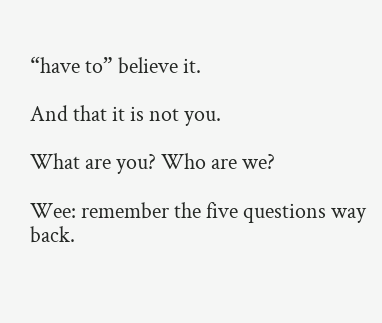“have to” believe it.

And that it is not you.

What are you? Who are we?

Wee: remember the five questions way back.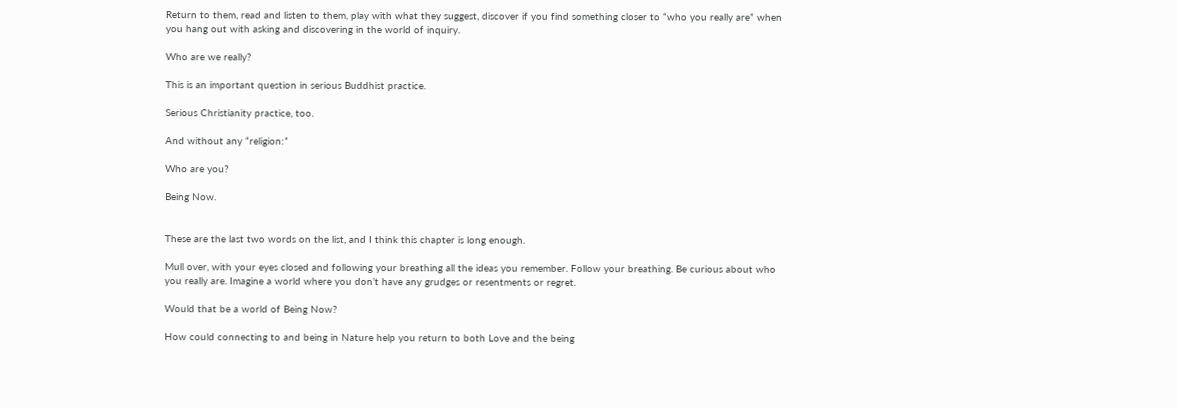Return to them, read and listen to them, play with what they suggest, discover if you find something closer to “who you really are” when you hang out with asking and discovering in the world of inquiry.

Who are we really?

This is an important question in serious Buddhist practice.

Serious Christianity practice, too.

And without any “religion:”

Who are you?

Being Now.


These are the last two words on the list, and I think this chapter is long enough.

Mull over, with your eyes closed and following your breathing all the ideas you remember. Follow your breathing. Be curious about who you really are. Imagine a world where you don’t have any grudges or resentments or regret.

Would that be a world of Being Now?

How could connecting to and being in Nature help you return to both Love and the being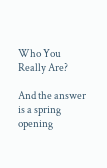Who You Really Are?

And the answer is a spring opening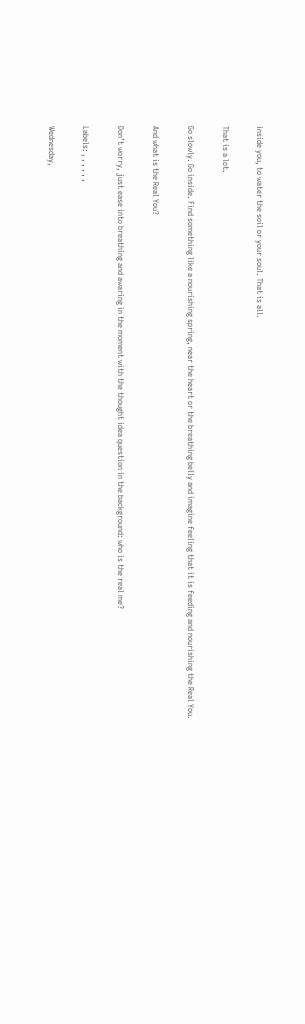inside you, to water the soil or your soul. That is all.

That is a lot.

Go slowly. Go inside. Find something like a nourishing spring, near the heart or the breathing belly and imagine feeling that it is feeding and nourishing the Real You.

And what is the Real You?

Don’t worry, just ease into breathing and awaring in the moment with the thought idea question in the background: who is the real me?

Labels: , , , , , ,

Wednesday,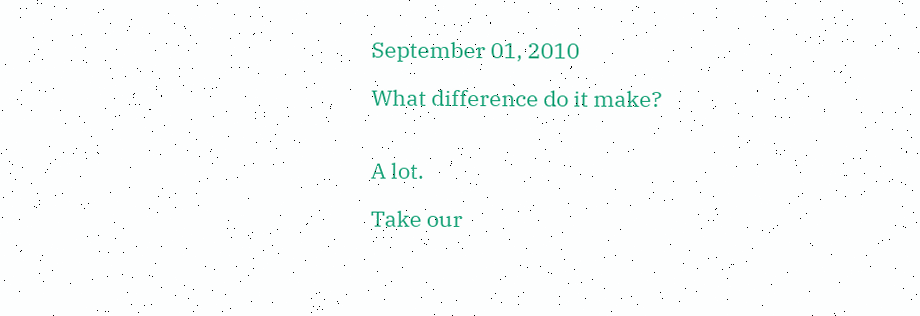September 01, 2010

What difference do it make?


A lot.

Take our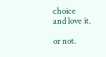choice
and love it.

or not.